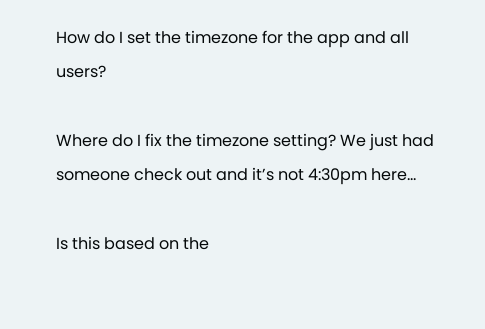How do I set the timezone for the app and all users?

Where do I fix the timezone setting? We just had someone check out and it’s not 4:30pm here…

Is this based on the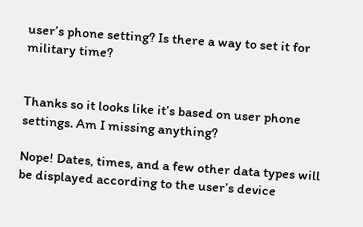user’s phone setting? Is there a way to set it for military time?


Thanks so it looks like it’s based on user phone settings. Am I missing anything?

Nope! Dates, times, and a few other data types will be displayed according to the user’s device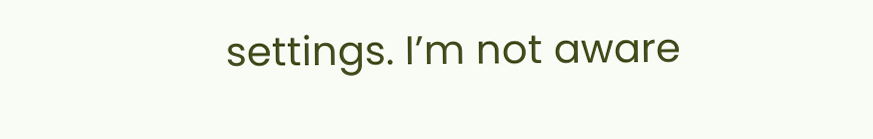settings. I’m not aware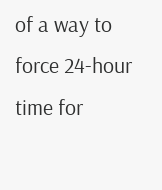of a way to force 24-hour time for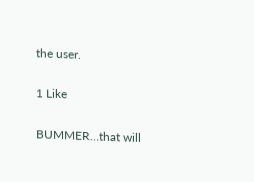the user.

1 Like

BUMMER…that will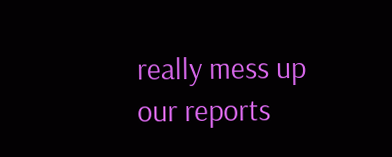really mess up our reports